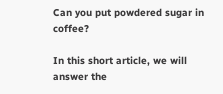Can you put powdered sugar in coffee?

In this short article, we will answer the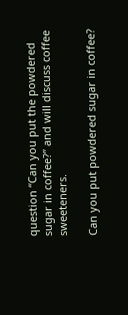question “Can you put the powdered sugar in coffee?” and will discuss coffee sweeteners.

Can you put powdered sugar in coffee?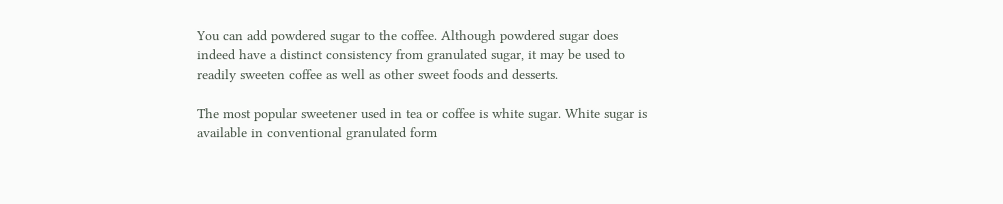You can add powdered sugar to the coffee. Although powdered sugar does indeed have a distinct consistency from granulated sugar, it may be used to readily sweeten coffee as well as other sweet foods and desserts.

The most popular sweetener used in tea or coffee is white sugar. White sugar is available in conventional granulated form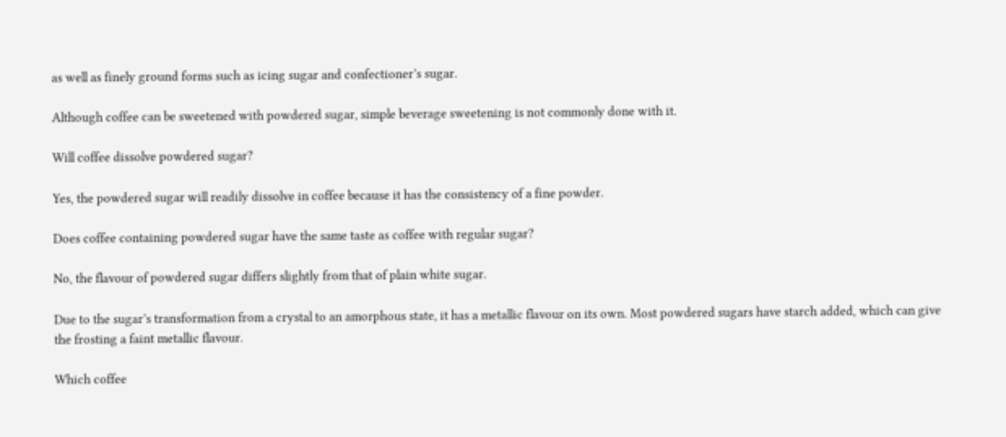as well as finely ground forms such as icing sugar and confectioner’s sugar.

Although coffee can be sweetened with powdered sugar, simple beverage sweetening is not commonly done with it.

Will coffee dissolve powdered sugar?

Yes, the powdered sugar will readily dissolve in coffee because it has the consistency of a fine powder.

Does coffee containing powdered sugar have the same taste as coffee with regular sugar?

No, the flavour of powdered sugar differs slightly from that of plain white sugar.

Due to the sugar’s transformation from a crystal to an amorphous state, it has a metallic flavour on its own. Most powdered sugars have starch added, which can give the frosting a faint metallic flavour.

Which coffee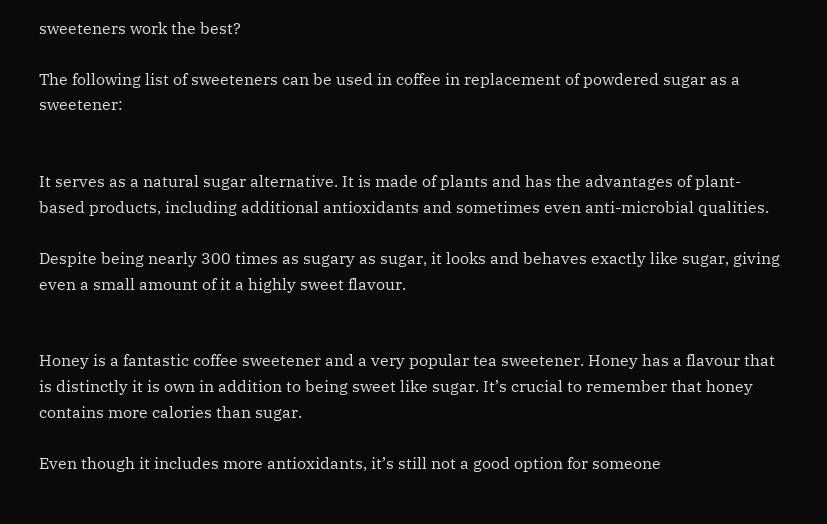sweeteners work the best?

The following list of sweeteners can be used in coffee in replacement of powdered sugar as a sweetener:


It serves as a natural sugar alternative. It is made of plants and has the advantages of plant-based products, including additional antioxidants and sometimes even anti-microbial qualities.

Despite being nearly 300 times as sugary as sugar, it looks and behaves exactly like sugar, giving even a small amount of it a highly sweet flavour.


Honey is a fantastic coffee sweetener and a very popular tea sweetener. Honey has a flavour that is distinctly it is own in addition to being sweet like sugar. It’s crucial to remember that honey contains more calories than sugar.

Even though it includes more antioxidants, it’s still not a good option for someone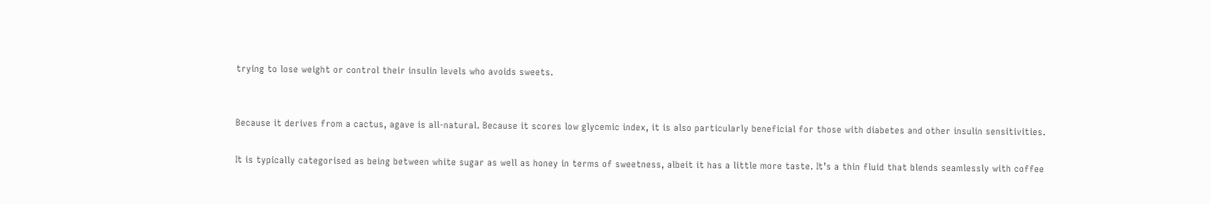trying to lose weight or control their insulin levels who avoids sweets.


Because it derives from a cactus, agave is all-natural. Because it scores low glycemic index, it is also particularly beneficial for those with diabetes and other insulin sensitivities.

It is typically categorised as being between white sugar as well as honey in terms of sweetness, albeit it has a little more taste. It’s a thin fluid that blends seamlessly with coffee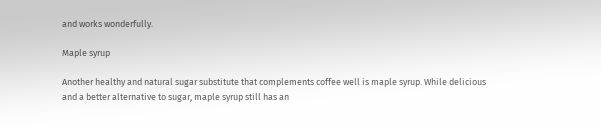and works wonderfully.

Maple syrup

Another healthy and natural sugar substitute that complements coffee well is maple syrup. While delicious and a better alternative to sugar, maple syrup still has an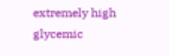extremely high glycemic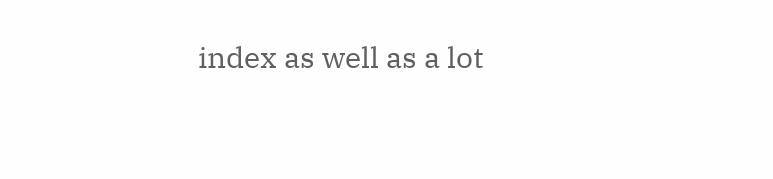index as well as a lot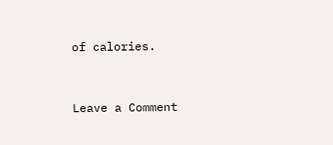of calories.


Leave a Comment